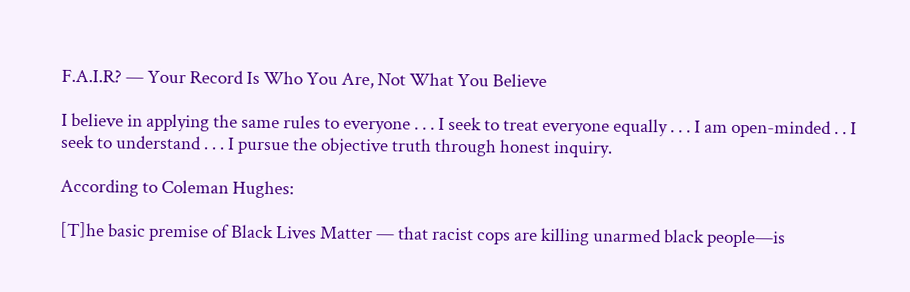F.A.I.R? — Your Record Is Who You Are, Not What You Believe

I believe in applying the same rules to everyone . . . I seek to treat everyone equally . . . I am open-minded . . I seek to understand . . . I pursue the objective truth through honest inquiry.

According to Coleman Hughes:

[T]he basic premise of Black Lives Matter — that racist cops are killing unarmed black people—is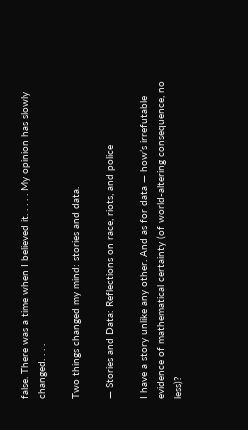false. There was a time when I believed it. . . . . My opinion has slowly changed. . . .

Two things changed my mind: stories and data.

— Stories and Data: Reflections on race, riots, and police

I have a story unlike any other. And as for data — how’s irrefutable evidence of mathematical certainty (of world-altering consequence, no less)?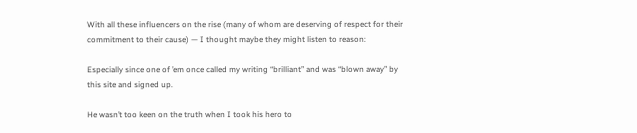With all these influencers on the rise (many of whom are deserving of respect for their commitment to their cause) — I thought maybe they might listen to reason:

Especially since one of ’em once called my writing “brilliant” and was “blown away” by this site and signed up.

He wasn’t too keen on the truth when I took his hero to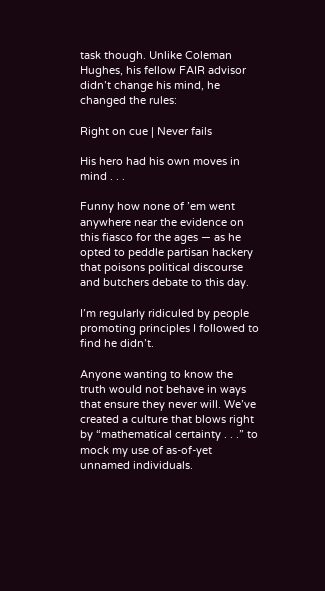task though. Unlike Coleman Hughes, his fellow FAIR advisor didn’t change his mind, he changed the rules:

Right on cue | Never fails

His hero had his own moves in mind . . .

Funny how none of ’em went anywhere near the evidence on this fiasco for the ages — as he opted to peddle partisan hackery that poisons political discourse and butchers debate to this day.

I’m regularly ridiculed by people promoting principles I followed to find he didn’t.

Anyone wanting to know the truth would not behave in ways that ensure they never will. We’ve created a culture that blows right by “mathematical certainty . . .” to mock my use of as-of-yet unnamed individuals.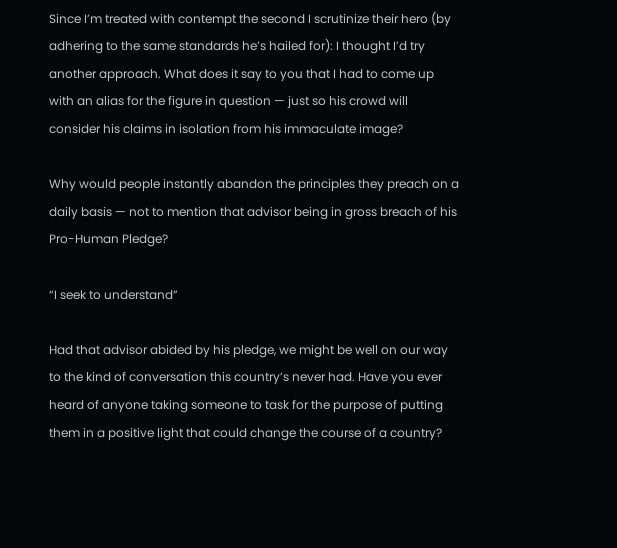Since I’m treated with contempt the second I scrutinize their hero (by adhering to the same standards he’s hailed for): I thought I’d try another approach. What does it say to you that I had to come up with an alias for the figure in question — just so his crowd will consider his claims in isolation from his immaculate image?

Why would people instantly abandon the principles they preach on a daily basis — not to mention that advisor being in gross breach of his Pro-Human Pledge?

“I seek to understand”

Had that advisor abided by his pledge, we might be well on our way to the kind of conversation this country’s never had. Have you ever heard of anyone taking someone to task for the purpose of putting them in a positive light that could change the course of a country?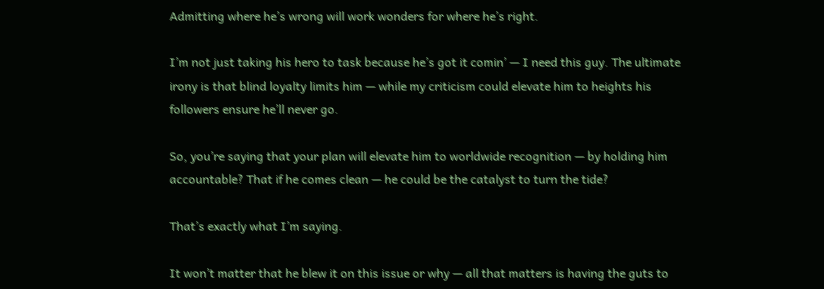Admitting where he’s wrong will work wonders for where he’s right.

I’m not just taking his hero to task because he’s got it comin’ — I need this guy. The ultimate irony is that blind loyalty limits him — while my criticism could elevate him to heights his followers ensure he’ll never go.

So, you’re saying that your plan will elevate him to worldwide recognition — by holding him accountable? That if he comes clean — he could be the catalyst to turn the tide?

That’s exactly what I’m saying.

It won’t matter that he blew it on this issue or why — all that matters is having the guts to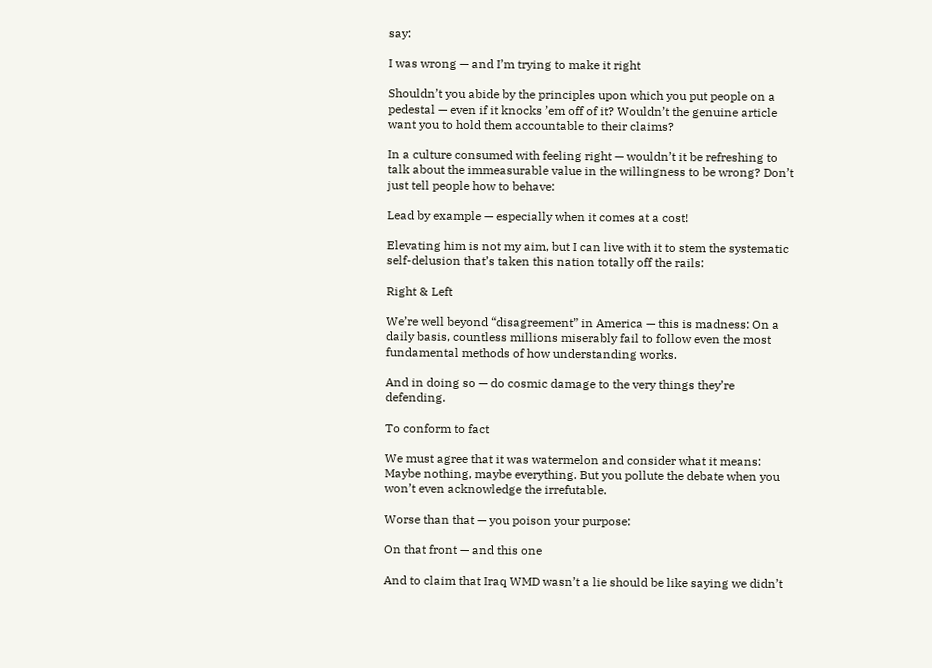say:

I was wrong — and I’m trying to make it right

Shouldn’t you abide by the principles upon which you put people on a pedestal — even if it knocks ’em off of it? Wouldn’t the genuine article want you to hold them accountable to their claims?

In a culture consumed with feeling right — wouldn’t it be refreshing to talk about the immeasurable value in the willingness to be wrong? Don’t just tell people how to behave:

Lead by example — especially when it comes at a cost!

Elevating him is not my aim, but I can live with it to stem the systematic self-delusion that’s taken this nation totally off the rails:

Right & Left

We’re well beyond “disagreement” in America — this is madness: On a daily basis, countless millions miserably fail to follow even the most fundamental methods of how understanding works.

And in doing so — do cosmic damage to the very things they’re defending.

To conform to fact

We must agree that it was watermelon and consider what it means: Maybe nothing, maybe everything. But you pollute the debate when you won’t even acknowledge the irrefutable.

Worse than that — you poison your purpose:

On that front — and this one

And to claim that Iraq WMD wasn’t a lie should be like saying we didn’t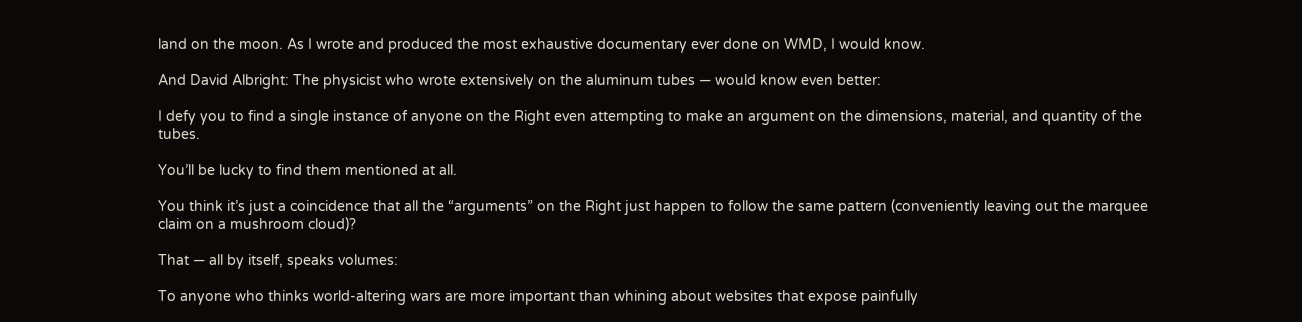land on the moon. As I wrote and produced the most exhaustive documentary ever done on WMD, I would know.

And David Albright: The physicist who wrote extensively on the aluminum tubes — would know even better:

I defy you to find a single instance of anyone on the Right even attempting to make an argument on the dimensions, material, and quantity of the tubes.

You’ll be lucky to find them mentioned at all.

You think it’s just a coincidence that all the “arguments” on the Right just happen to follow the same pattern (conveniently leaving out the marquee claim on a mushroom cloud)?

That — all by itself, speaks volumes:

To anyone who thinks world-altering wars are more important than whining about websites that expose painfully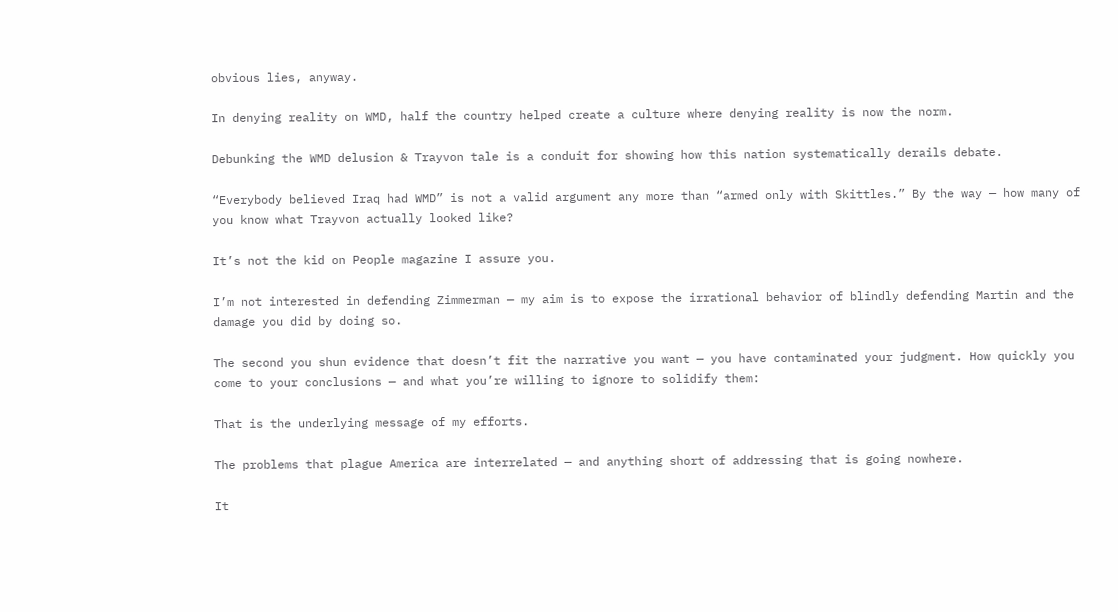obvious lies, anyway.

In denying reality on WMD, half the country helped create a culture where denying reality is now the norm.

Debunking the WMD delusion & Trayvon tale is a conduit for showing how this nation systematically derails debate.

“Everybody believed Iraq had WMD” is not a valid argument any more than “armed only with Skittles.” By the way — how many of you know what Trayvon actually looked like?

It’s not the kid on People magazine I assure you.

I’m not interested in defending Zimmerman — my aim is to expose the irrational behavior of blindly defending Martin and the damage you did by doing so.

The second you shun evidence that doesn’t fit the narrative you want — you have contaminated your judgment. How quickly you come to your conclusions — and what you’re willing to ignore to solidify them:

That is the underlying message of my efforts.

The problems that plague America are interrelated — and anything short of addressing that is going nowhere.

It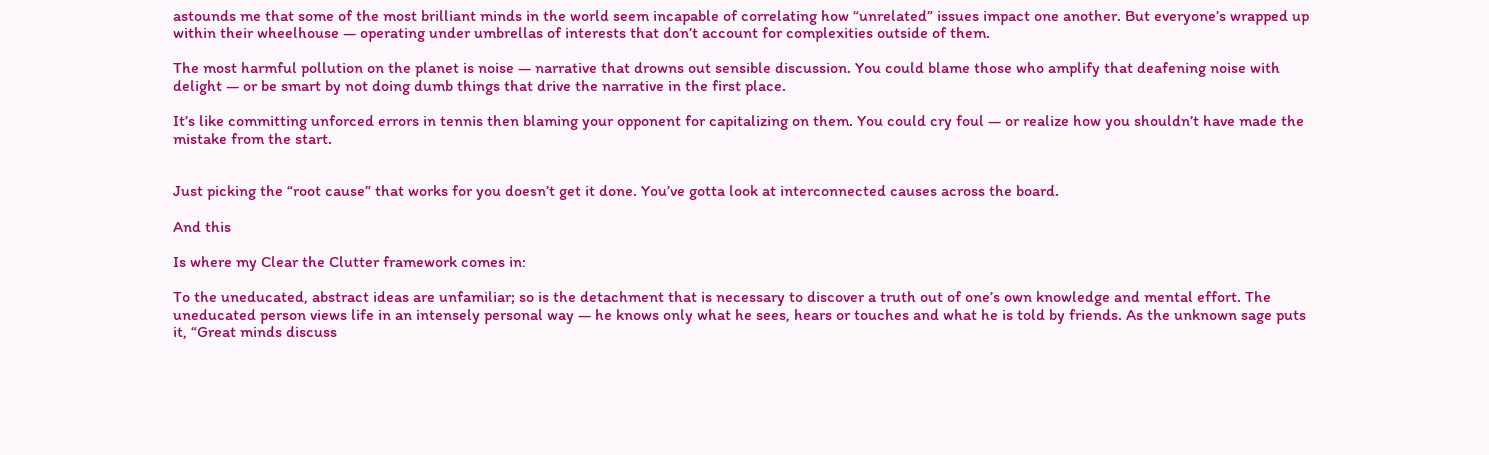astounds me that some of the most brilliant minds in the world seem incapable of correlating how “unrelated” issues impact one another. But everyone’s wrapped up within their wheelhouse — operating under umbrellas of interests that don’t account for complexities outside of them.

The most harmful pollution on the planet is noise — narrative that drowns out sensible discussion. You could blame those who amplify that deafening noise with delight — or be smart by not doing dumb things that drive the narrative in the first place.

It’s like committing unforced errors in tennis then blaming your opponent for capitalizing on them. You could cry foul — or realize how you shouldn’t have made the mistake from the start.


Just picking the “root cause” that works for you doesn’t get it done. You’ve gotta look at interconnected causes across the board.

And this

Is where my Clear the Clutter framework comes in:

To the uneducated, abstract ideas are unfamiliar; so is the detachment that is necessary to discover a truth out of one’s own knowledge and mental effort. The uneducated person views life in an intensely personal way — he knows only what he sees, hears or touches and what he is told by friends. As the unknown sage puts it, “Great minds discuss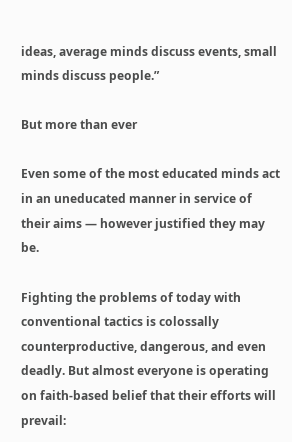ideas, average minds discuss events, small minds discuss people.”

But more than ever

Even some of the most educated minds act in an uneducated manner in service of their aims — however justified they may be.

Fighting the problems of today with conventional tactics is colossally counterproductive, dangerous, and even deadly. But almost everyone is operating on faith-based belief that their efforts will prevail: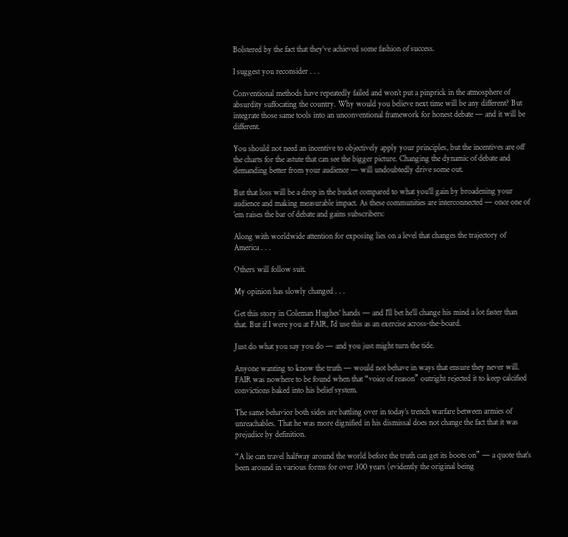Bolstered by the fact that they’ve achieved some fashion of success.

I suggest you reconsider . . .

Conventional methods have repeatedly failed and won’t put a pinprick in the atmosphere of absurdity suffocating the country. Why would you believe next time will be any different? But integrate those same tools into an unconventional framework for honest debate — and it will be different.

You should not need an incentive to objectively apply your principles, but the incentives are off the charts for the astute that can see the bigger picture. Changing the dynamic of debate and demanding better from your audience — will undoubtedly drive some out.

But that loss will be a drop in the bucket compared to what you’ll gain by broadening your audience and making measurable impact. As these communities are interconnected — once one of ’em raises the bar of debate and gains subscribers:

Along with worldwide attention for exposing lies on a level that changes the trajectory of America . . .

Others will follow suit.

My opinion has slowly changed . . .

Get this story in Coleman Hughes’ hands — and I’ll bet he’ll change his mind a lot faster than that. But if I were you at FAIR, I’d use this as an exercise across-the-board.

Just do what you say you do — and you just might turn the tide.

Anyone wanting to know the truth — would not behave in ways that ensure they never will. FAIR was nowhere to be found when that “voice of reason” outright rejected it to keep calcified convictions baked into his belief system.

The same behavior both sides are battling over in today’s trench warfare between armies of unreachables. That he was more dignified in his dismissal does not change the fact that it was prejudice by definition.

“A lie can travel halfway around the world before the truth can get its boots on” — a quote that’s been around in various forms for over 300 years (evidently the original being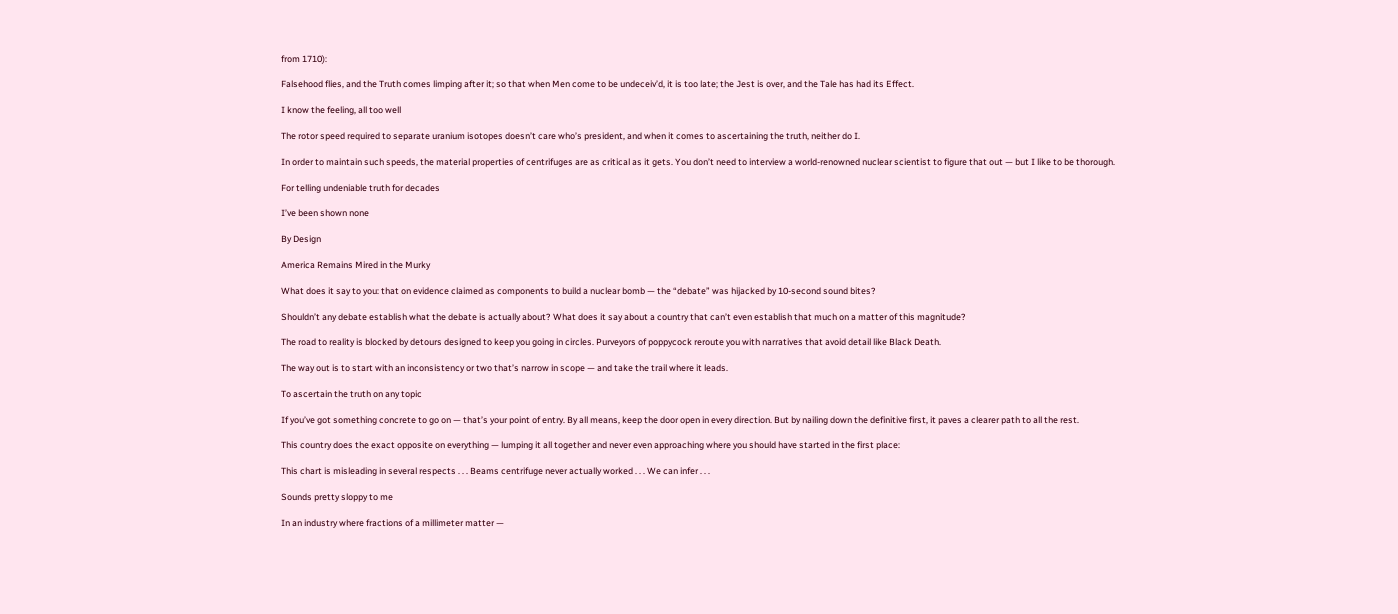from 1710):

Falsehood flies, and the Truth comes limping after it; so that when Men come to be undeceiv’d, it is too late; the Jest is over, and the Tale has had its Effect.

I know the feeling, all too well

The rotor speed required to separate uranium isotopes doesn’t care who’s president, and when it comes to ascertaining the truth, neither do I.

In order to maintain such speeds, the material properties of centrifuges are as critical as it gets. You don’t need to interview a world-renowned nuclear scientist to figure that out — but I like to be thorough.

For telling undeniable truth for decades

I’ve been shown none

By Design

America Remains Mired in the Murky

What does it say to you: that on evidence claimed as components to build a nuclear bomb — the “debate” was hijacked by 10-second sound bites?

Shouldn’t any debate establish what the debate is actually about? What does it say about a country that can’t even establish that much on a matter of this magnitude?

The road to reality is blocked by detours designed to keep you going in circles. Purveyors of poppycock reroute you with narratives that avoid detail like Black Death.

The way out is to start with an inconsistency or two that’s narrow in scope — and take the trail where it leads.

To ascertain the truth on any topic

If you’ve got something concrete to go on — that’s your point of entry. By all means, keep the door open in every direction. But by nailing down the definitive first, it paves a clearer path to all the rest.

This country does the exact opposite on everything — lumping it all together and never even approaching where you should have started in the first place:

This chart is misleading in several respects . . . Beams centrifuge never actually worked . . . We can infer . . .

Sounds pretty sloppy to me

In an industry where fractions of a millimeter matter —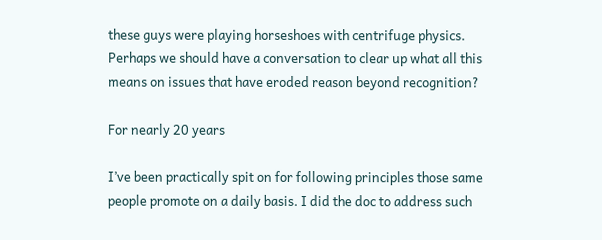these guys were playing horseshoes with centrifuge physics. Perhaps we should have a conversation to clear up what all this means on issues that have eroded reason beyond recognition?

For nearly 20 years

I’ve been practically spit on for following principles those same people promote on a daily basis. I did the doc to address such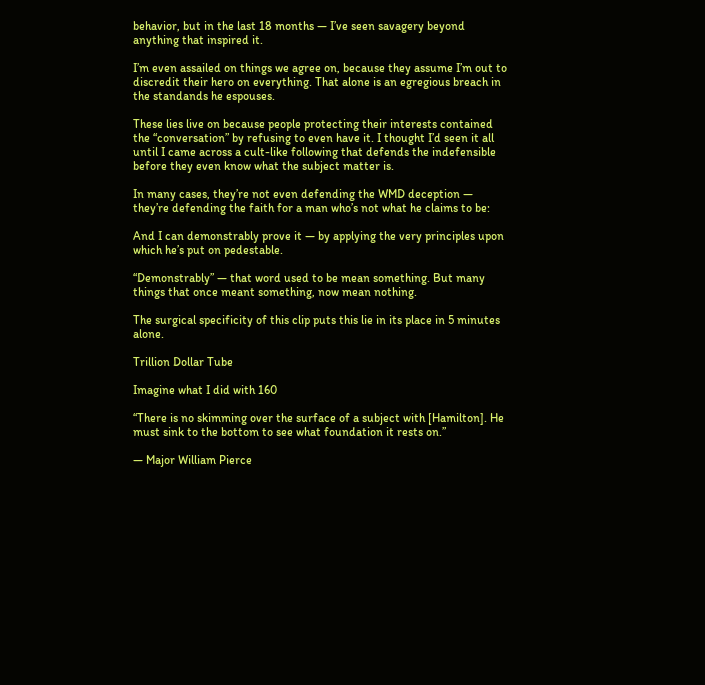behavior, but in the last 18 months — I’ve seen savagery beyond anything that inspired it.

I’m even assailed on things we agree on, because they assume I’m out to discredit their hero on everything. That alone is an egregious breach in the standands he espouses.

These lies live on because people protecting their interests contained the “conversation” by refusing to even have it. I thought I’d seen it all until I came across a cult-like following that defends the indefensible before they even know what the subject matter is.

In many cases, they’re not even defending the WMD deception — they’re defending the faith for a man who’s not what he claims to be:

And I can demonstrably prove it — by applying the very principles upon which he’s put on pedestable.

“Demonstrably” — that word used to be mean something. But many things that once meant something, now mean nothing.

The surgical specificity of this clip puts this lie in its place in 5 minutes alone.

Trillion Dollar Tube

Imagine what I did with 160

“There is no skimming over the surface of a subject with [Hamilton]. He must sink to the bottom to see what foundation it rests on.”

— Major William Pierce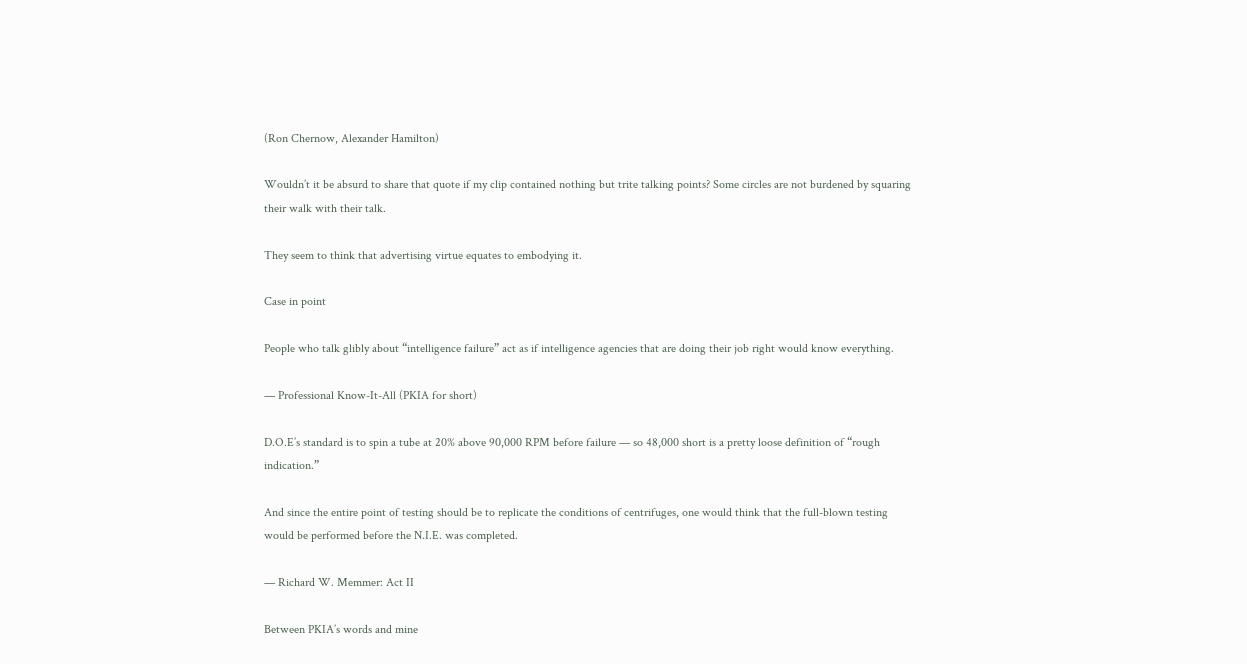(Ron Chernow, Alexander Hamilton)

Wouldn’t it be absurd to share that quote if my clip contained nothing but trite talking points? Some circles are not burdened by squaring their walk with their talk.

They seem to think that advertising virtue equates to embodying it.

Case in point

People who talk glibly about “intelligence failure” act as if intelligence agencies that are doing their job right would know everything.

— Professional Know-It-All (PKIA for short)

D.O.E’s standard is to spin a tube at 20% above 90,000 RPM before failure — so 48,000 short is a pretty loose definition of “rough indication.”

And since the entire point of testing should be to replicate the conditions of centrifuges, one would think that the full-blown testing would be performed before the N.I.E. was completed.

— Richard W. Memmer: Act II

Between PKIA’s words and mine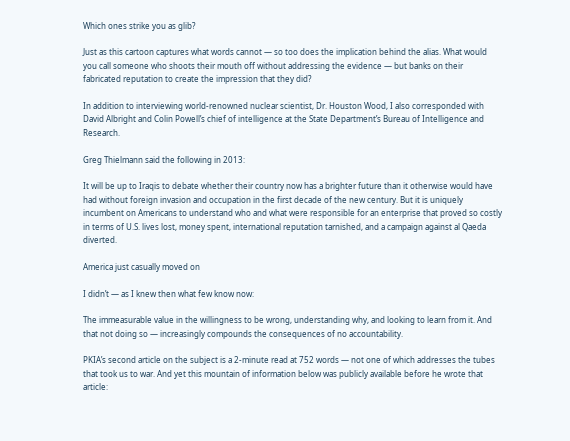Which ones strike you as glib?

Just as this cartoon captures what words cannot — so too does the implication behind the alias. What would you call someone who shoots their mouth off without addressing the evidence — but banks on their fabricated reputation to create the impression that they did?

In addition to interviewing world-renowned nuclear scientist, Dr. Houston Wood, I also corresponded with David Albright and Colin Powell’s chief of intelligence at the State Department’s Bureau of Intelligence and Research.

Greg Thielmann said the following in 2013:

It will be up to Iraqis to debate whether their country now has a brighter future than it otherwise would have had without foreign invasion and occupation in the first decade of the new century. But it is uniquely incumbent on Americans to understand who and what were responsible for an enterprise that proved so costly in terms of U.S. lives lost, money spent, international reputation tarnished, and a campaign against al Qaeda diverted.

America just casually moved on

I didn’t — as I knew then what few know now:

The immeasurable value in the willingness to be wrong, understanding why, and looking to learn from it. And that not doing so — increasingly compounds the consequences of no accountability.

PKIA’s second article on the subject is a 2-minute read at 752 words — not one of which addresses the tubes that took us to war. And yet this mountain of information below was publicly available before he wrote that article: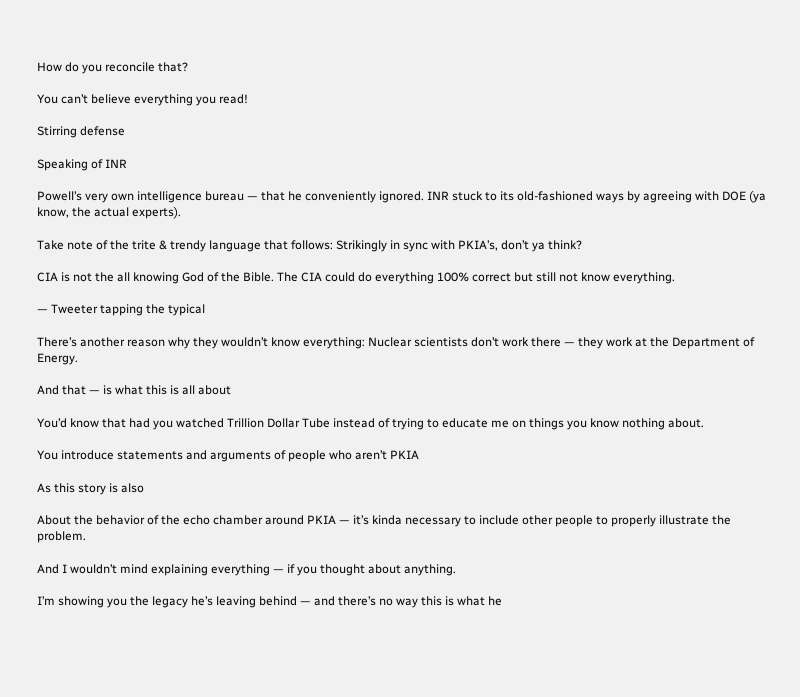How do you reconcile that?

You can’t believe everything you read!

Stirring defense

Speaking of INR

Powell’s very own intelligence bureau — that he conveniently ignored. INR stuck to its old-fashioned ways by agreeing with DOE (ya know, the actual experts).

Take note of the trite & trendy language that follows: Strikingly in sync with PKIA’s, don’t ya think?

CIA is not the all knowing God of the Bible. The CIA could do everything 100% correct but still not know everything.

— Tweeter tapping the typical

There’s another reason why they wouldn’t know everything: Nuclear scientists don’t work there — they work at the Department of Energy.

And that — is what this is all about

You’d know that had you watched Trillion Dollar Tube instead of trying to educate me on things you know nothing about.

You introduce statements and arguments of people who aren’t PKIA

As this story is also

About the behavior of the echo chamber around PKIA — it’s kinda necessary to include other people to properly illustrate the problem.

And I wouldn’t mind explaining everything — if you thought about anything.

I’m showing you the legacy he’s leaving behind — and there’s no way this is what he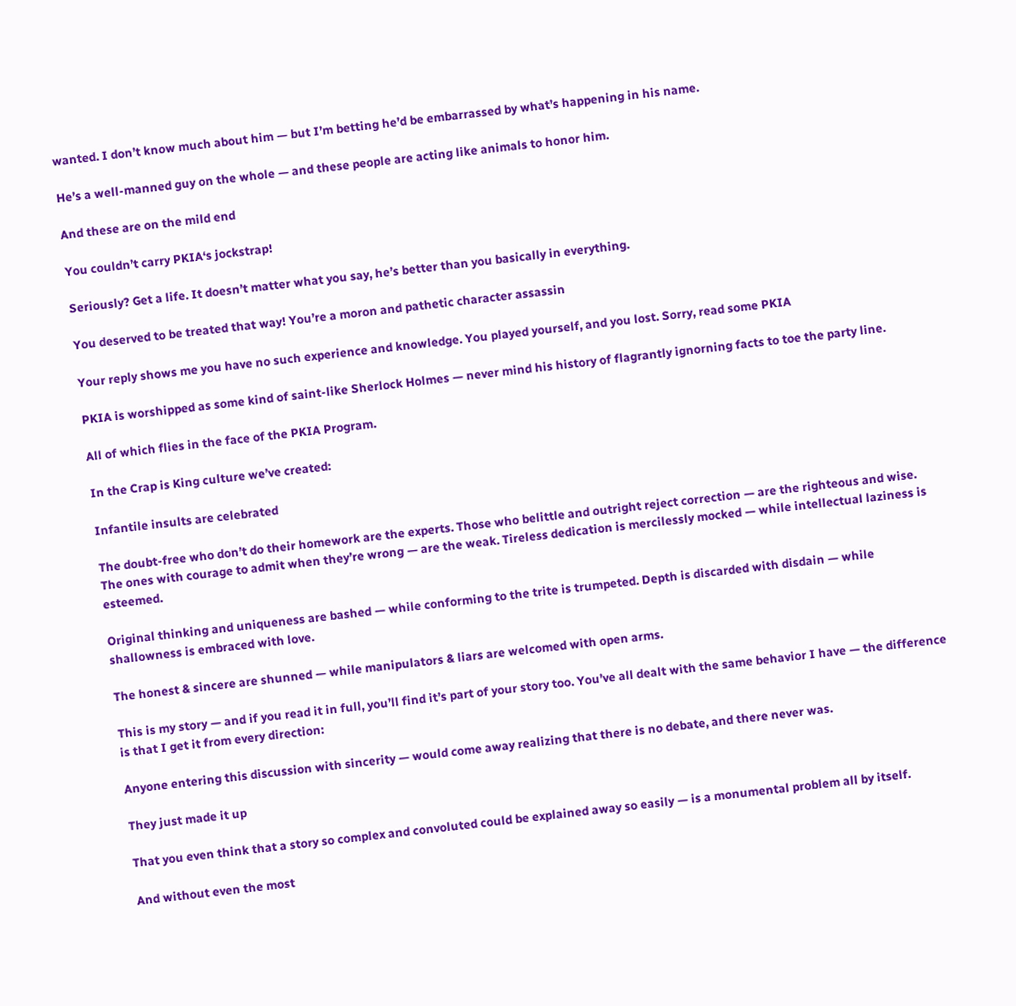wanted. I don’t know much about him — but I’m betting he’d be embarrassed by what’s happening in his name.

He’s a well-manned guy on the whole — and these people are acting like animals to honor him.

And these are on the mild end

You couldn’t carry PKIA‘s jockstrap!

Seriously? Get a life. It doesn’t matter what you say, he’s better than you basically in everything.

You deserved to be treated that way! You’re a moron and pathetic character assassin

Your reply shows me you have no such experience and knowledge. You played yourself, and you lost. Sorry, read some PKIA

PKIA is worshipped as some kind of saint-like Sherlock Holmes — never mind his history of flagrantly ignorning facts to toe the party line.

All of which flies in the face of the PKIA Program.

In the Crap is King culture we’ve created:

Infantile insults are celebrated

The doubt-free who don’t do their homework are the experts. Those who belittle and outright reject correction — are the righteous and wise. The ones with courage to admit when they’re wrong — are the weak. Tireless dedication is mercilessly mocked — while intellectual laziness is esteemed.

Original thinking and uniqueness are bashed — while conforming to the trite is trumpeted. Depth is discarded with disdain — while shallowness is embraced with love.

The honest & sincere are shunned — while manipulators & liars are welcomed with open arms.

This is my story — and if you read it in full, you’ll find it’s part of your story too. You’ve all dealt with the same behavior I have — the difference is that I get it from every direction:

Anyone entering this discussion with sincerity — would come away realizing that there is no debate, and there never was.

They just made it up

That you even think that a story so complex and convoluted could be explained away so easily — is a monumental problem all by itself.

And without even the most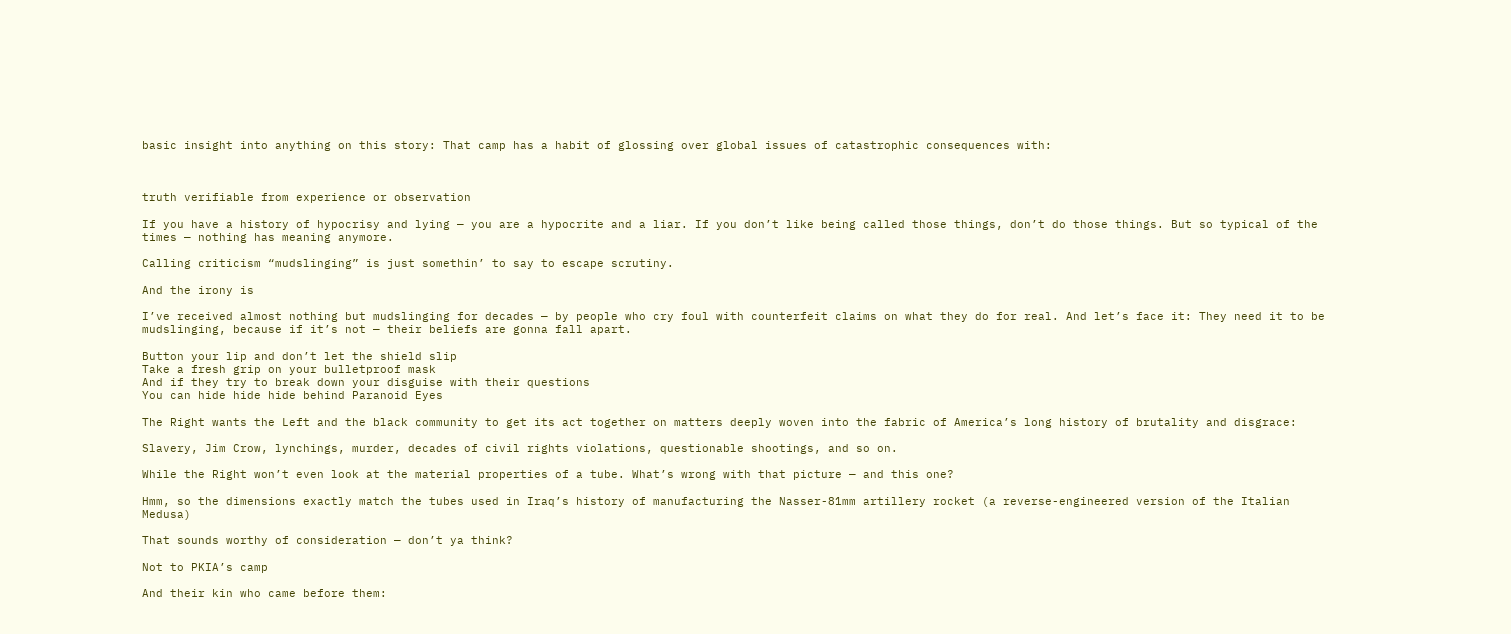basic insight into anything on this story: That camp has a habit of glossing over global issues of catastrophic consequences with:



truth verifiable from experience or observation

If you have a history of hypocrisy and lying — you are a hypocrite and a liar. If you don’t like being called those things, don’t do those things. But so typical of the times — nothing has meaning anymore.

Calling criticism “mudslinging” is just somethin’ to say to escape scrutiny.

And the irony is

I’ve received almost nothing but mudslinging for decades — by people who cry foul with counterfeit claims on what they do for real. And let’s face it: They need it to be mudslinging, because if it’s not — their beliefs are gonna fall apart.

Button your lip and don’t let the shield slip
Take a fresh grip on your bulletproof mask
And if they try to break down your disguise with their questions
You can hide hide hide behind Paranoid Eyes

The Right wants the Left and the black community to get its act together on matters deeply woven into the fabric of America’s long history of brutality and disgrace:

Slavery, Jim Crow, lynchings, murder, decades of civil rights violations, questionable shootings, and so on.

While the Right won’t even look at the material properties of a tube. What’s wrong with that picture — and this one?

Hmm, so the dimensions exactly match the tubes used in Iraq’s history of manufacturing the Nasser-81mm artillery rocket (a reverse-engineered version of the Italian Medusa)

That sounds worthy of consideration — don’t ya think?

Not to PKIA’s camp

And their kin who came before them: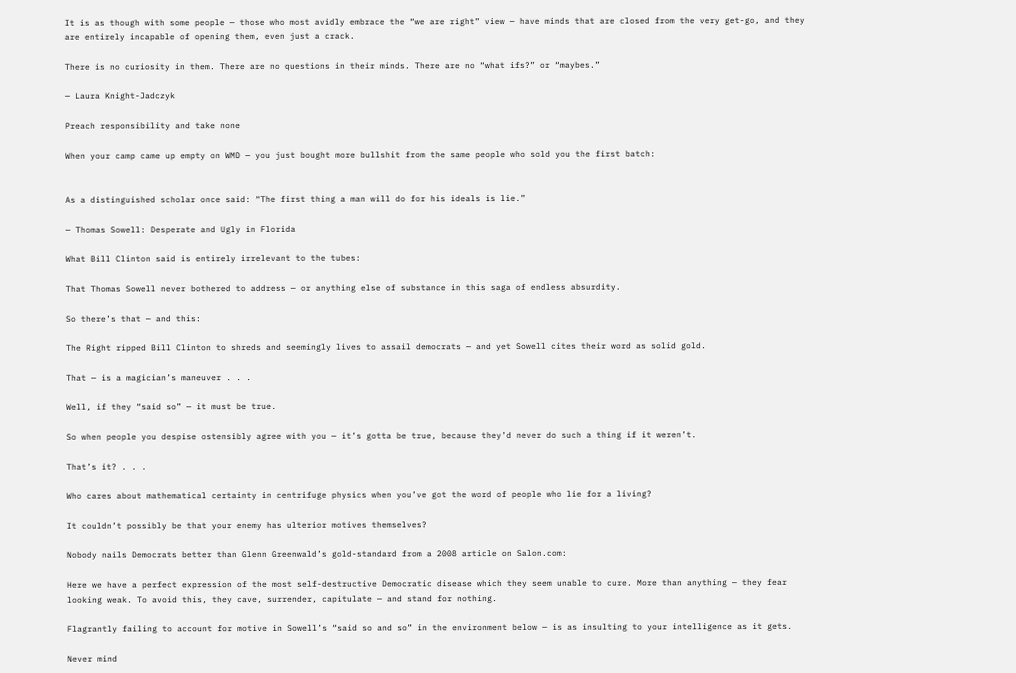It is as though with some people — those who most avidly embrace the “we are right” view — have minds that are closed from the very get-go, and they are entirely incapable of opening them, even just a crack.

There is no curiosity in them. There are no questions in their minds. There are no “what ifs?” or “maybes.”

— Laura Knight-Jadczyk

Preach responsibility and take none

When your camp came up empty on WMD — you just bought more bullshit from the same people who sold you the first batch:


As a distinguished scholar once said: “The first thing a man will do for his ideals is lie.”

— Thomas Sowell: Desperate and Ugly in Florida

What Bill Clinton said is entirely irrelevant to the tubes:

That Thomas Sowell never bothered to address — or anything else of substance in this saga of endless absurdity.

So there’s that — and this:

The Right ripped Bill Clinton to shreds and seemingly lives to assail democrats — and yet Sowell cites their word as solid gold.

That — is a magician’s maneuver . . .

Well, if they “said so” — it must be true.

So when people you despise ostensibly agree with you — it’s gotta be true, because they’d never do such a thing if it weren’t.

That’s it? . . .

Who cares about mathematical certainty in centrifuge physics when you’ve got the word of people who lie for a living?

It couldn’t possibly be that your enemy has ulterior motives themselves?

Nobody nails Democrats better than Glenn Greenwald’s gold-standard from a 2008 article on Salon.com:

Here we have a perfect expression of the most self-destructive Democratic disease which they seem unable to cure. More than anything — they fear looking weak. To avoid this, they cave, surrender, capitulate — and stand for nothing.

Flagrantly failing to account for motive in Sowell’s “said so and so” in the environment below — is as insulting to your intelligence as it gets.

Never mind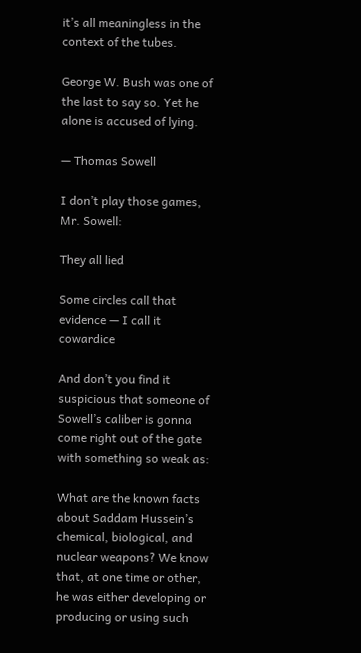it’s all meaningless in the context of the tubes.

George W. Bush was one of the last to say so. Yet he alone is accused of lying.

— Thomas Sowell

I don’t play those games, Mr. Sowell:

They all lied

Some circles call that evidence — I call it cowardice

And don’t you find it suspicious that someone of Sowell’s caliber is gonna come right out of the gate with something so weak as:

What are the known facts about Saddam Hussein’s chemical, biological, and nuclear weapons? We know that, at one time or other, he was either developing or producing or using such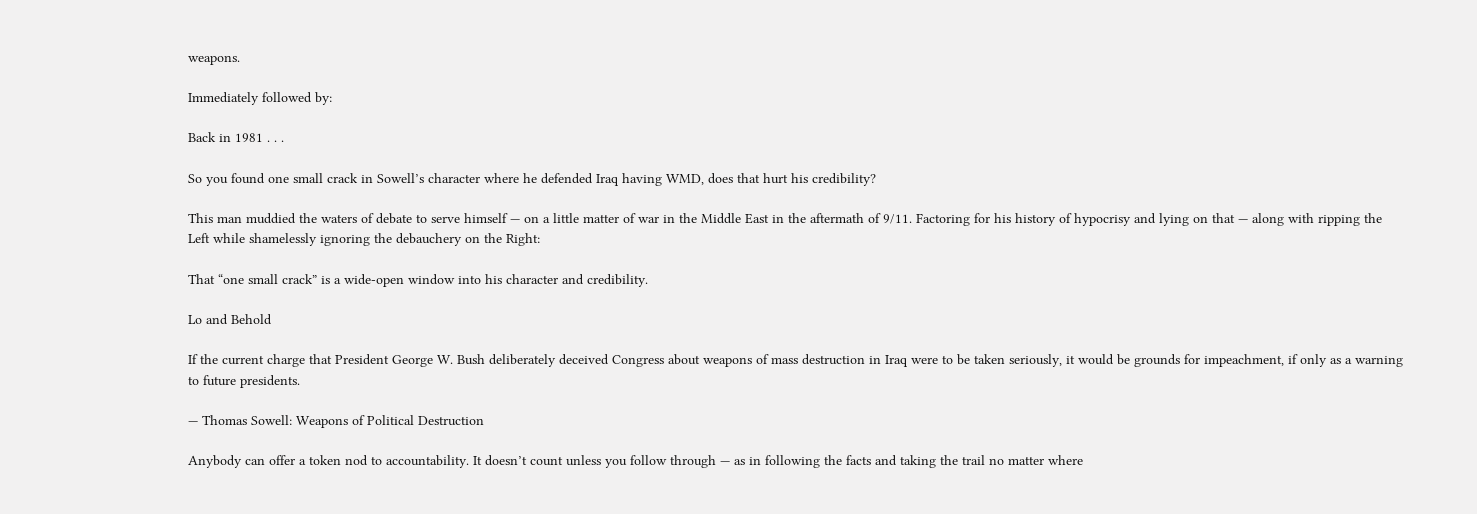weapons.

Immediately followed by:

Back in 1981 . . .

So you found one small crack in Sowell’s character where he defended Iraq having WMD, does that hurt his credibility?

This man muddied the waters of debate to serve himself — on a little matter of war in the Middle East in the aftermath of 9/11. Factoring for his history of hypocrisy and lying on that — along with ripping the Left while shamelessly ignoring the debauchery on the Right:

That “one small crack” is a wide-open window into his character and credibility.

Lo and Behold

If the current charge that President George W. Bush deliberately deceived Congress about weapons of mass destruction in Iraq were to be taken seriously, it would be grounds for impeachment, if only as a warning to future presidents.

— Thomas Sowell: Weapons of Political Destruction

Anybody can offer a token nod to accountability. It doesn’t count unless you follow through — as in following the facts and taking the trail no matter where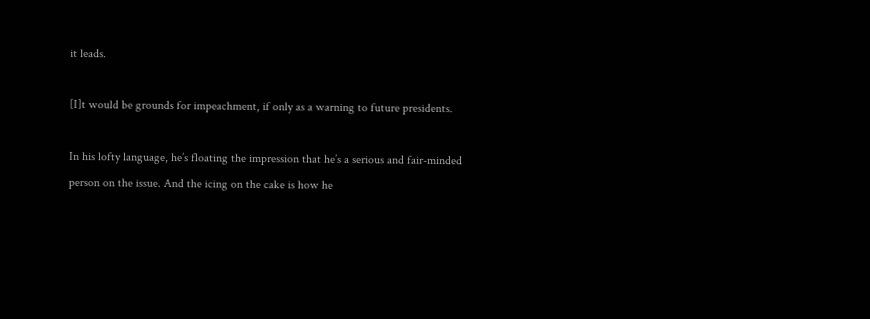it leads.

[I]t would be grounds for impeachment, if only as a warning to future presidents.

In his lofty language, he’s floating the impression that he’s a serious and fair-minded person on the issue. And the icing on the cake is how he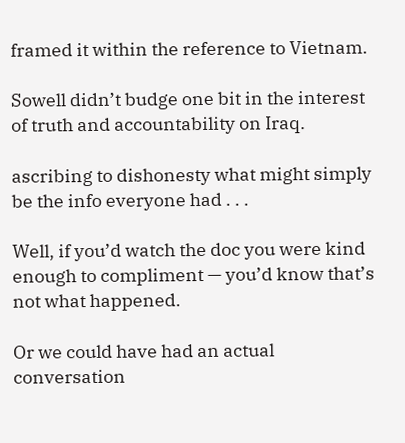framed it within the reference to Vietnam.

Sowell didn’t budge one bit in the interest of truth and accountability on Iraq.

ascribing to dishonesty what might simply be the info everyone had . . .

Well, if you’d watch the doc you were kind enough to compliment — you’d know that’s not what happened.

Or we could have had an actual conversation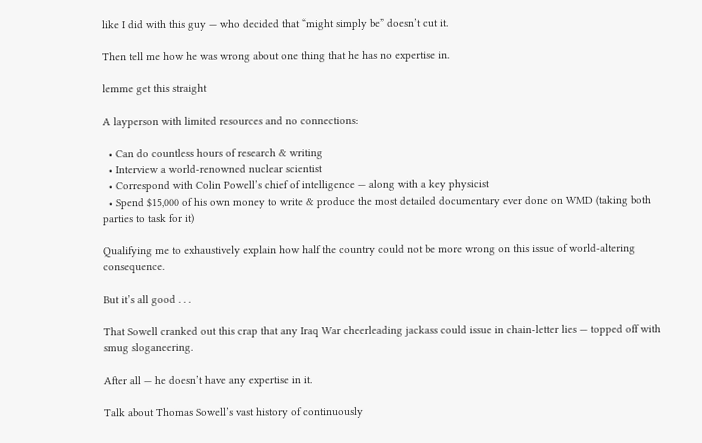like I did with this guy — who decided that “might simply be” doesn’t cut it.

Then tell me how he was wrong about one thing that he has no expertise in.

lemme get this straight

A layperson with limited resources and no connections:

  • Can do countless hours of research & writing
  • Interview a world-renowned nuclear scientist
  • Correspond with Colin Powell’s chief of intelligence — along with a key physicist
  • Spend $15,000 of his own money to write & produce the most detailed documentary ever done on WMD (taking both parties to task for it)

Qualifying me to exhaustively explain how half the country could not be more wrong on this issue of world-altering consequence.

But it’s all good . . .

That Sowell cranked out this crap that any Iraq War cheerleading jackass could issue in chain-letter lies — topped off with smug sloganeering.

After all — he doesn’t have any expertise in it.

Talk about Thomas Sowell’s vast history of continuously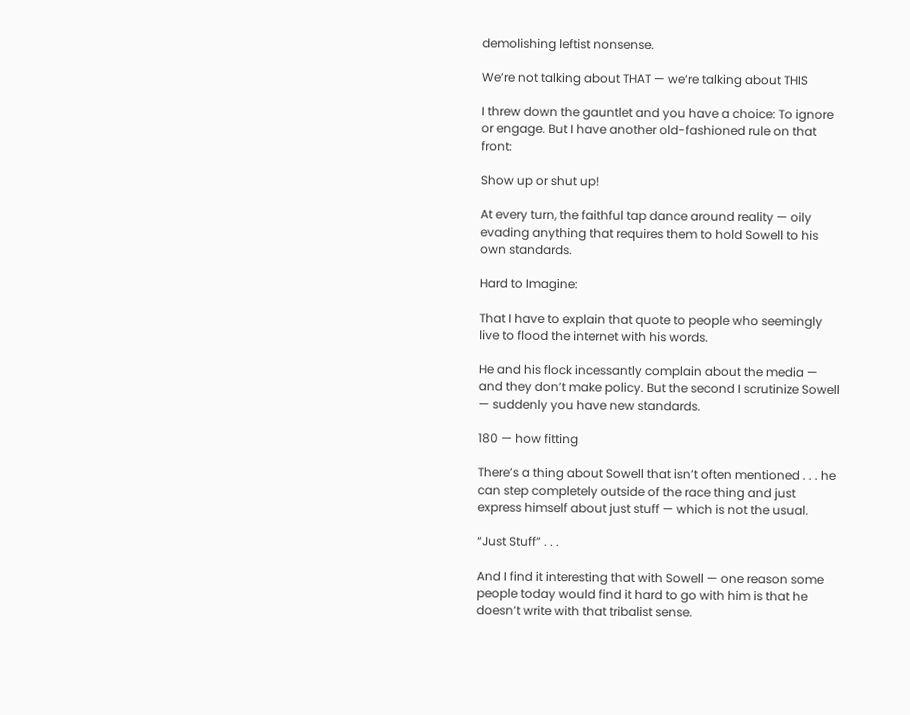demolishing leftist nonsense.

We’re not talking about THAT — we’re talking about THIS

I threw down the gauntlet and you have a choice: To ignore or engage. But I have another old-fashioned rule on that front:

Show up or shut up!

At every turn, the faithful tap dance around reality — oily evading anything that requires them to hold Sowell to his own standards.

Hard to Imagine:

That I have to explain that quote to people who seemingly live to flood the internet with his words.

He and his flock incessantly complain about the media — and they don’t make policy. But the second I scrutinize Sowell — suddenly you have new standards.

180 — how fitting

There’s a thing about Sowell that isn’t often mentioned . . . he can step completely outside of the race thing and just express himself about just stuff — which is not the usual.

“Just Stuff” . . .

And I find it interesting that with Sowell — one reason some people today would find it hard to go with him is that he doesn’t write with that tribalist sense.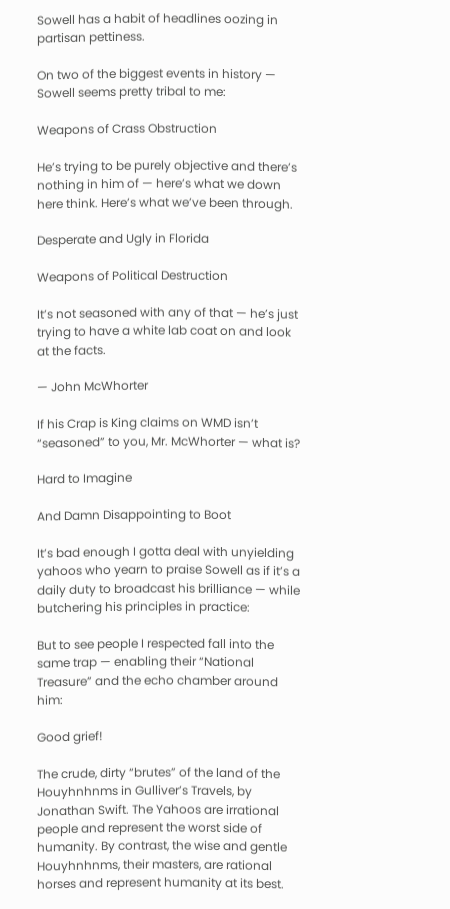Sowell has a habit of headlines oozing in partisan pettiness.

On two of the biggest events in history — Sowell seems pretty tribal to me:

Weapons of Crass Obstruction

He’s trying to be purely objective and there’s nothing in him of — here’s what we down here think. Here’s what we’ve been through.

Desperate and Ugly in Florida

Weapons of Political Destruction

It’s not seasoned with any of that — he’s just trying to have a white lab coat on and look at the facts.

— John McWhorter

If his Crap is King claims on WMD isn’t “seasoned” to you, Mr. McWhorter — what is?

Hard to Imagine

And Damn Disappointing to Boot

It’s bad enough I gotta deal with unyielding yahoos who yearn to praise Sowell as if it’s a daily duty to broadcast his brilliance — while butchering his principles in practice:

But to see people I respected fall into the same trap — enabling their “National Treasure” and the echo chamber around him:

Good grief!

The crude, dirty “brutes” of the land of the Houyhnhnms in Gulliver’s Travels, by Jonathan Swift. The Yahoos are irrational people and represent the worst side of humanity. By contrast, the wise and gentle Houyhnhnms, their masters, are rational horses and represent humanity at its best.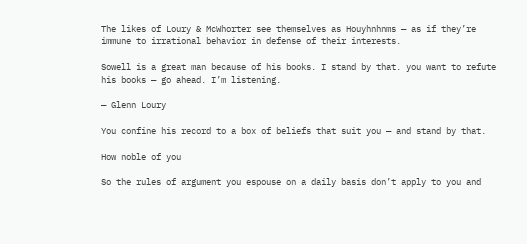The likes of Loury & McWhorter see themselves as Houyhnhnms — as if they’re immune to irrational behavior in defense of their interests.

Sowell is a great man because of his books. I stand by that. you want to refute his books — go ahead. I’m listening.

— Glenn Loury

You confine his record to a box of beliefs that suit you — and stand by that.

How noble of you

So the rules of argument you espouse on a daily basis don’t apply to you and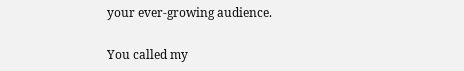your ever-growing audience.

You called my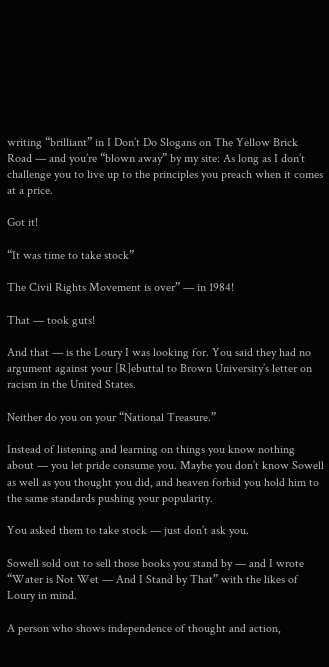writing “brilliant” in I Don’t Do Slogans on The Yellow Brick Road — and you’re “blown away” by my site: As long as I don’t challenge you to live up to the principles you preach when it comes at a price.

Got it!

“It was time to take stock”

The Civil Rights Movement is over” — in 1984!

That — took guts!

And that — is the Loury I was looking for. You said they had no argument against your [R]ebuttal to Brown University’s letter on racism in the United States.

Neither do you on your “National Treasure.”

Instead of listening and learning on things you know nothing about — you let pride consume you. Maybe you don’t know Sowell as well as you thought you did, and heaven forbid you hold him to the same standards pushing your popularity.

You asked them to take stock — just don’t ask you.

Sowell sold out to sell those books you stand by — and I wrote “Water is Not Wet — And I Stand by That” with the likes of Loury in mind.

A person who shows independence of thought and action,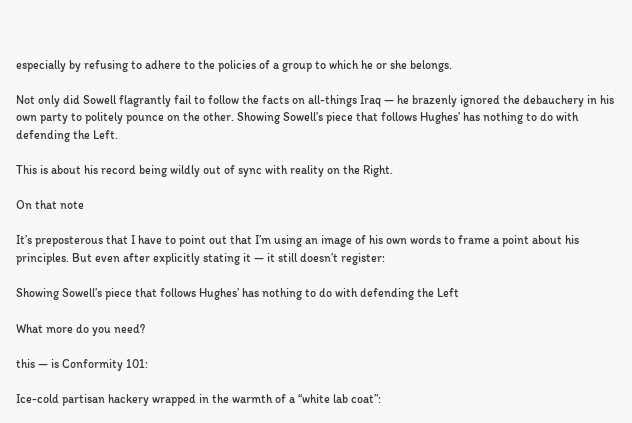especially by refusing to adhere to the policies of a group to which he or she belongs.

Not only did Sowell flagrantly fail to follow the facts on all-things Iraq — he brazenly ignored the debauchery in his own party to politely pounce on the other. Showing Sowell’s piece that follows Hughes’ has nothing to do with defending the Left.

This is about his record being wildly out of sync with reality on the Right.

On that note

It’s preposterous that I have to point out that I’m using an image of his own words to frame a point about his principles. But even after explicitly stating it — it still doesn’t register:

Showing Sowell’s piece that follows Hughes’ has nothing to do with defending the Left

What more do you need?

this — is Conformity 101:

Ice-cold partisan hackery wrapped in the warmth of a “white lab coat”: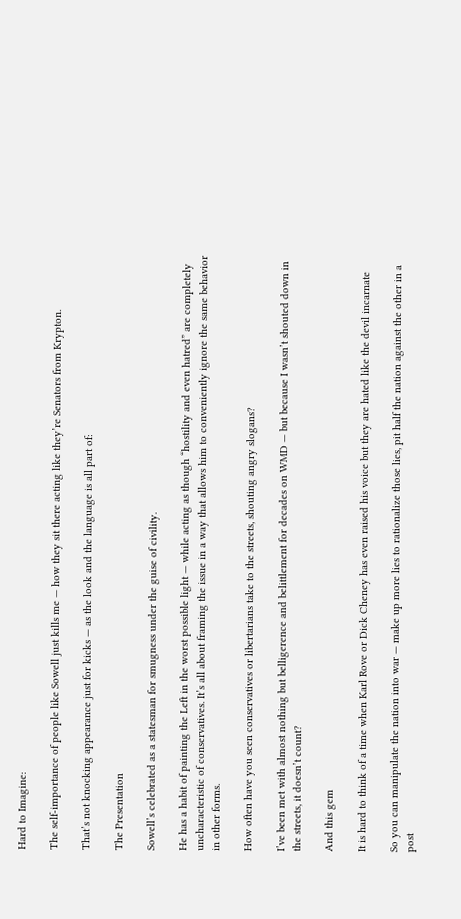Hard to Imagine:

The self-importance of people like Sowell just kills me — how they sit there acting like they’re Senators from Krypton.

That’s not knocking appearance just for kicks — as the look and the language is all part of:

The Presentation

Sowell’s celebrated as a statesman for smugness under the guise of civility.

He has a habit of painting the Left in the worst possible light — while acting as though “hostility and even hatred” are completely uncharacteristic of conservatives. It’s all about framing the issue in a way that allows him to conveniently ignore the same behavior in other forms.

How often have you seen conservatives or libertarians take to the streets, shouting angry slogans?

I’ve been met with almost nothing but belligerence and belittlement for decades on WMD — but because I wasn’t shouted down in the streets, it doesn’t count?

And this gem

It is hard to think of a time when Karl Rove or Dick Cheney has even raised his voice but they are hated like the devil incarnate

So you can manipulate the nation into war — make up more lies to rationalize those lies, pit half the nation against the other in a post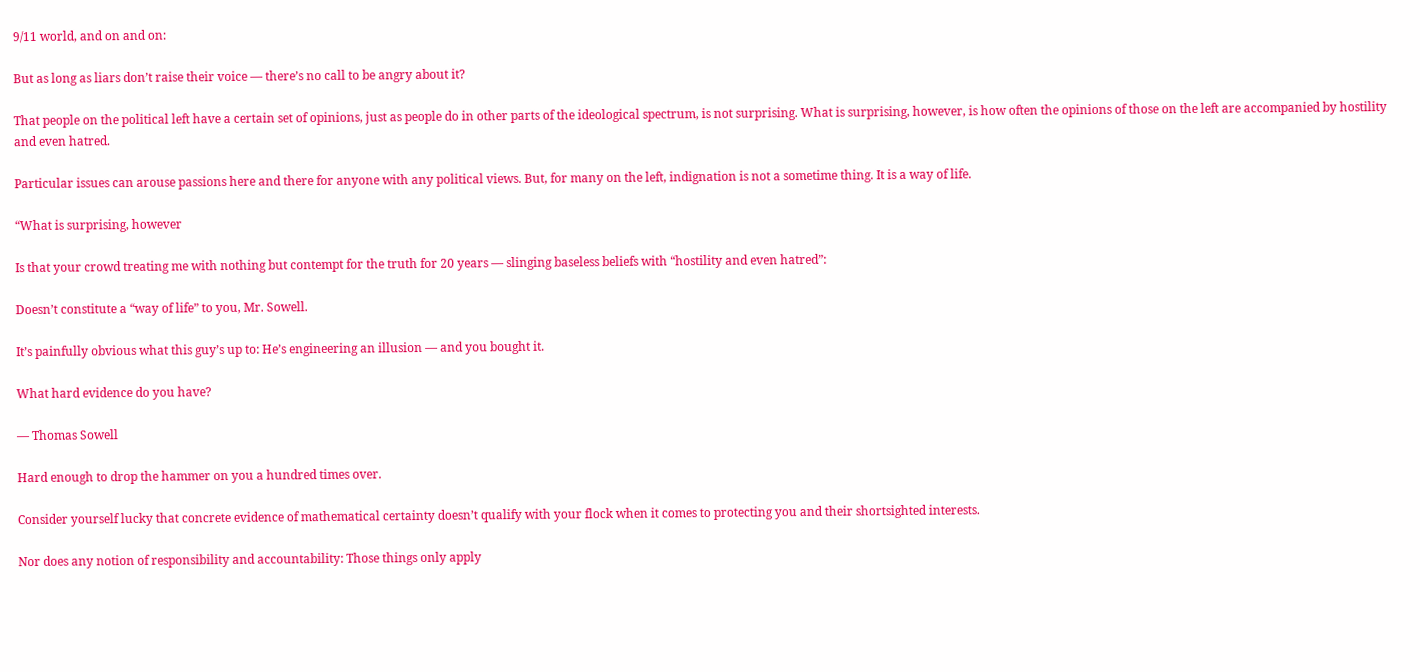9/11 world, and on and on:

But as long as liars don’t raise their voice — there’s no call to be angry about it?

That people on the political left have a certain set of opinions, just as people do in other parts of the ideological spectrum, is not surprising. What is surprising, however, is how often the opinions of those on the left are accompanied by hostility and even hatred.

Particular issues can arouse passions here and there for anyone with any political views. But, for many on the left, indignation is not a sometime thing. It is a way of life.

“What is surprising, however

Is that your crowd treating me with nothing but contempt for the truth for 20 years — slinging baseless beliefs with “hostility and even hatred”:

Doesn’t constitute a “way of life” to you, Mr. Sowell.

It’s painfully obvious what this guy’s up to: He’s engineering an illusion — and you bought it.

What hard evidence do you have?

— Thomas Sowell

Hard enough to drop the hammer on you a hundred times over.

Consider yourself lucky that concrete evidence of mathematical certainty doesn’t qualify with your flock when it comes to protecting you and their shortsighted interests.

Nor does any notion of responsibility and accountability: Those things only apply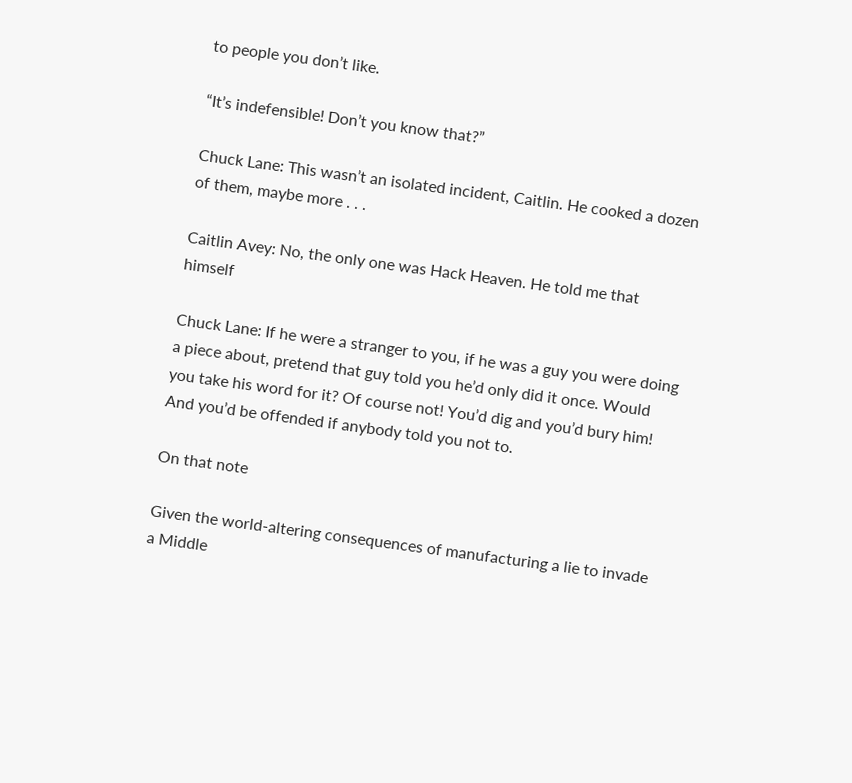to people you don’t like.

“It’s indefensible! Don’t you know that?”

Chuck Lane: This wasn’t an isolated incident, Caitlin. He cooked a dozen of them, maybe more . . .

Caitlin Avey: No, the only one was Hack Heaven. He told me that himself

Chuck Lane: If he were a stranger to you, if he was a guy you were doing a piece about, pretend that guy told you he’d only did it once. Would you take his word for it? Of course not! You’d dig and you’d bury him! And you’d be offended if anybody told you not to.

On that note

Given the world-altering consequences of manufacturing a lie to invade a Middle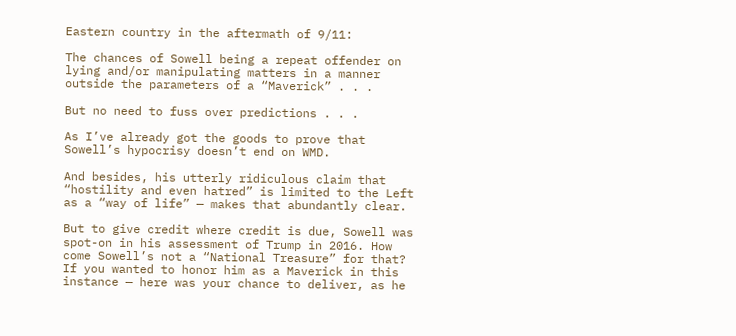Eastern country in the aftermath of 9/11:

The chances of Sowell being a repeat offender on lying and/or manipulating matters in a manner outside the parameters of a “Maverick” . . .

But no need to fuss over predictions . . .

As I’ve already got the goods to prove that Sowell’s hypocrisy doesn’t end on WMD.

And besides, his utterly ridiculous claim that “hostility and even hatred” is limited to the Left as a “way of life” — makes that abundantly clear.

But to give credit where credit is due, Sowell was spot-on in his assessment of Trump in 2016. How come Sowell’s not a “National Treasure” for that? If you wanted to honor him as a Maverick in this instance — here was your chance to deliver, as he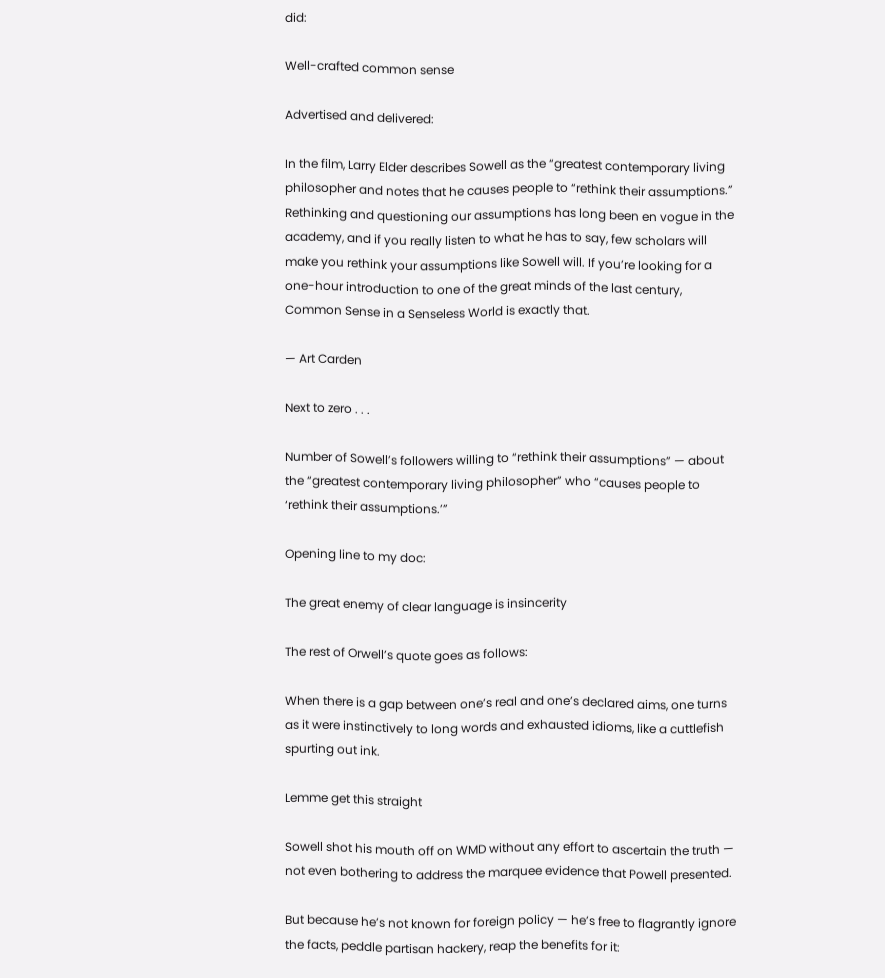did:

Well-crafted common sense

Advertised and delivered:

In the film, Larry Elder describes Sowell as the “greatest contemporary living philosopher and notes that he causes people to “rethink their assumptions.” Rethinking and questioning our assumptions has long been en vogue in the academy, and if you really listen to what he has to say, few scholars will make you rethink your assumptions like Sowell will. If you’re looking for a one-hour introduction to one of the great minds of the last century, Common Sense in a Senseless World is exactly that.

— Art Carden

Next to zero . . .

Number of Sowell’s followers willing to “rethink their assumptions” — about the “greatest contemporary living philosopher” who “causes people to ‘rethink their assumptions.’”

Opening line to my doc:

The great enemy of clear language is insincerity

The rest of Orwell’s quote goes as follows:

When there is a gap between one’s real and one’s declared aims, one turns as it were instinctively to long words and exhausted idioms, like a cuttlefish spurting out ink.

Lemme get this straight

Sowell shot his mouth off on WMD without any effort to ascertain the truth — not even bothering to address the marquee evidence that Powell presented.

But because he’s not known for foreign policy — he’s free to flagrantly ignore the facts, peddle partisan hackery, reap the benefits for it: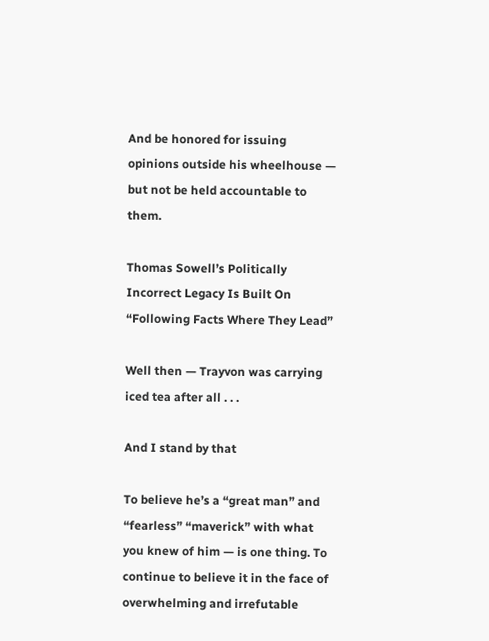And be honored for issuing opinions outside his wheelhouse — but not be held accountable to them.

Thomas Sowell’s Politically Incorrect Legacy Is Built On “Following Facts Where They Lead”

Well then — Trayvon was carrying iced tea after all . . .

And I stand by that

To believe he’s a “great man” and “fearless” “maverick” with what you knew of him — is one thing. To continue to believe it in the face of overwhelming and irrefutable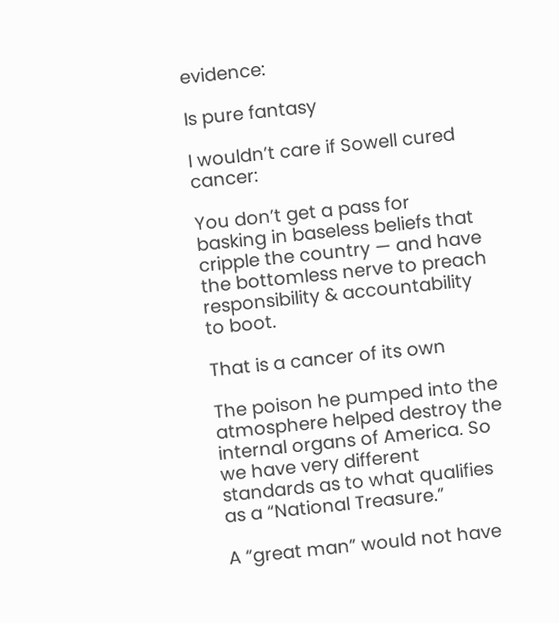evidence:

Is pure fantasy

I wouldn’t care if Sowell cured cancer:

You don’t get a pass for basking in baseless beliefs that cripple the country — and have the bottomless nerve to preach responsibility & accountability to boot.

That is a cancer of its own

The poison he pumped into the atmosphere helped destroy the internal organs of America. So we have very different standards as to what qualifies as a “National Treasure.”

A “great man” would not have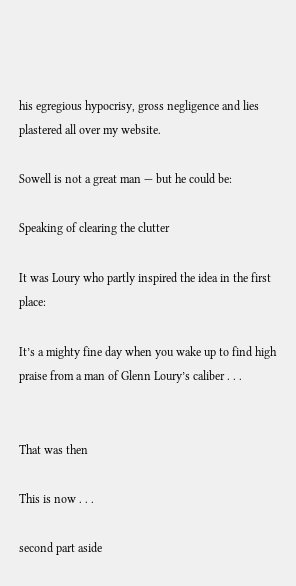his egregious hypocrisy, gross negligence and lies plastered all over my website.

Sowell is not a great man — but he could be:

Speaking of clearing the clutter

It was Loury who partly inspired the idea in the first place:

It’s a mighty fine day when you wake up to find high praise from a man of Glenn Loury’s caliber . . .


That was then

This is now . . .

second part aside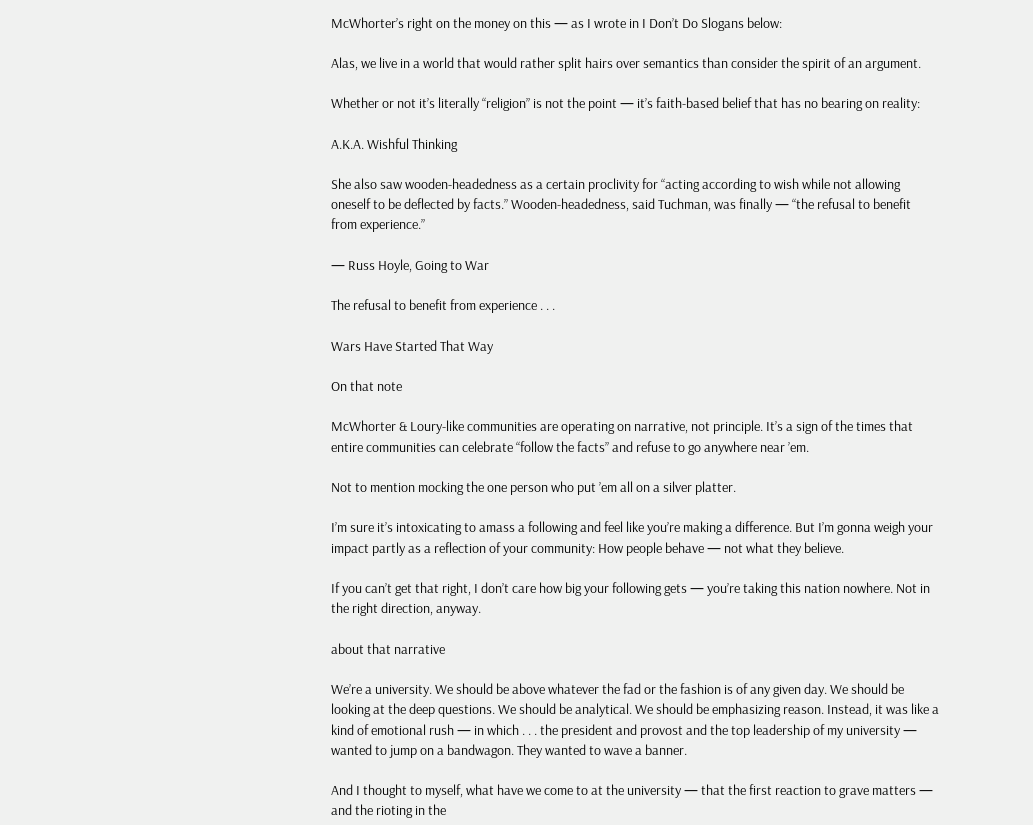McWhorter’s right on the money on this — as I wrote in I Don’t Do Slogans below:

Alas, we live in a world that would rather split hairs over semantics than consider the spirit of an argument.

Whether or not it’s literally “religion” is not the point — it’s faith-based belief that has no bearing on reality:

A.K.A. Wishful Thinking

She also saw wooden-headedness as a certain proclivity for “acting according to wish while not allowing oneself to be deflected by facts.” Wooden-headedness, said Tuchman, was finally — “the refusal to benefit from experience.”

— Russ Hoyle, Going to War

The refusal to benefit from experience . . .

Wars Have Started That Way

On that note

McWhorter & Loury-like communities are operating on narrative, not principle. It’s a sign of the times that entire communities can celebrate “follow the facts” and refuse to go anywhere near ’em.

Not to mention mocking the one person who put ’em all on a silver platter.

I’m sure it’s intoxicating to amass a following and feel like you’re making a difference. But I’m gonna weigh your impact partly as a reflection of your community: How people behave — not what they believe.

If you can’t get that right, I don’t care how big your following gets — you’re taking this nation nowhere. Not in the right direction, anyway.

about that narrative

We’re a university. We should be above whatever the fad or the fashion is of any given day. We should be looking at the deep questions. We should be analytical. We should be emphasizing reason. Instead, it was like a kind of emotional rush — in which . . . the president and provost and the top leadership of my university — wanted to jump on a bandwagon. They wanted to wave a banner.

And I thought to myself, what have we come to at the university — that the first reaction to grave matters — and the rioting in the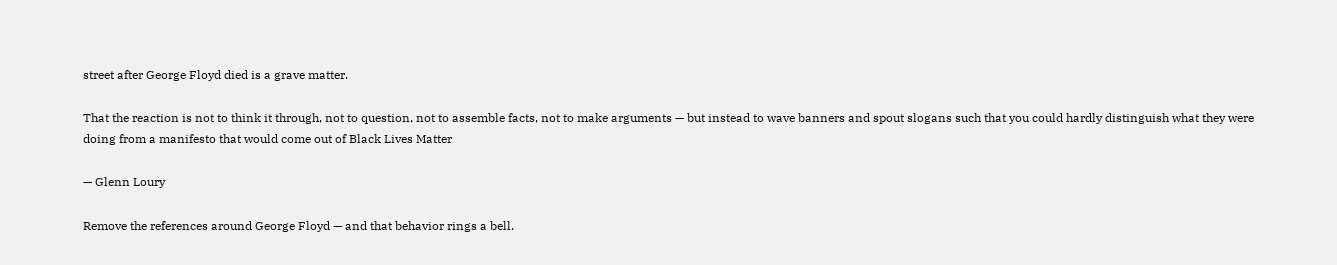street after George Floyd died is a grave matter.

That the reaction is not to think it through, not to question, not to assemble facts, not to make arguments — but instead to wave banners and spout slogans such that you could hardly distinguish what they were doing from a manifesto that would come out of Black Lives Matter

— Glenn Loury

Remove the references around George Floyd — and that behavior rings a bell.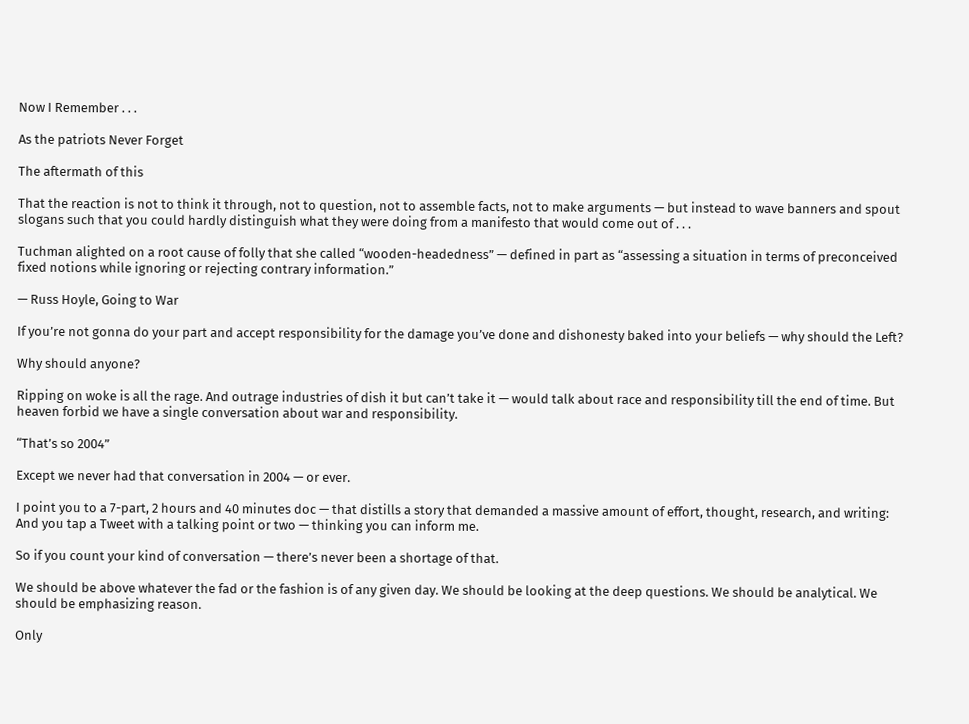Now I Remember . . .

As the patriots Never Forget

The aftermath of this

That the reaction is not to think it through, not to question, not to assemble facts, not to make arguments — but instead to wave banners and spout slogans such that you could hardly distinguish what they were doing from a manifesto that would come out of . . .

Tuchman alighted on a root cause of folly that she called “wooden-headedness” — defined in part as “assessing a situation in terms of preconceived fixed notions while ignoring or rejecting contrary information.”

— Russ Hoyle, Going to War

If you’re not gonna do your part and accept responsibility for the damage you’ve done and dishonesty baked into your beliefs — why should the Left?

Why should anyone?

Ripping on woke is all the rage. And outrage industries of dish it but can’t take it — would talk about race and responsibility till the end of time. But heaven forbid we have a single conversation about war and responsibility.

“That’s so 2004”

Except we never had that conversation in 2004 — or ever.

I point you to a 7-part, 2 hours and 40 minutes doc — that distills a story that demanded a massive amount of effort, thought, research, and writing: And you tap a Tweet with a talking point or two — thinking you can inform me.

So if you count your kind of conversation — there’s never been a shortage of that.

We should be above whatever the fad or the fashion is of any given day. We should be looking at the deep questions. We should be analytical. We should be emphasizing reason.

Only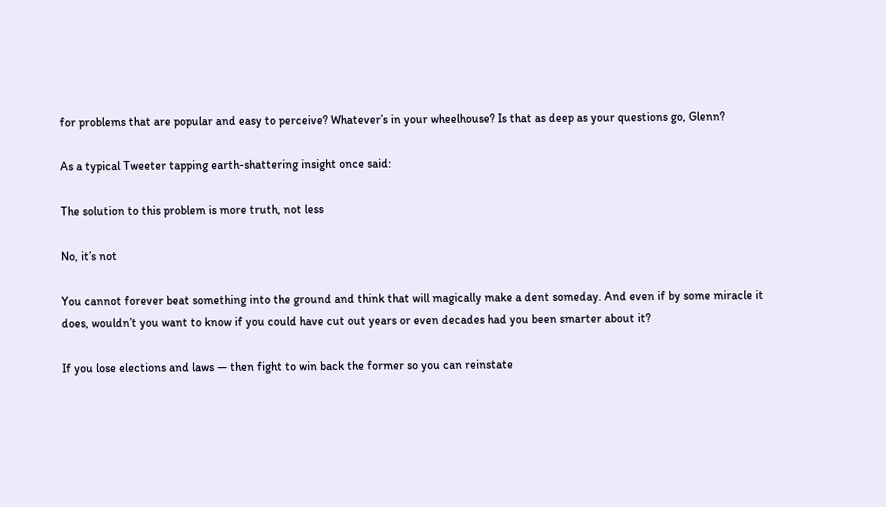for problems that are popular and easy to perceive? Whatever’s in your wheelhouse? Is that as deep as your questions go, Glenn?

As a typical Tweeter tapping earth-shattering insight once said:

The solution to this problem is more truth, not less

No, it’s not

You cannot forever beat something into the ground and think that will magically make a dent someday. And even if by some miracle it does, wouldn’t you want to know if you could have cut out years or even decades had you been smarter about it?

If you lose elections and laws — then fight to win back the former so you can reinstate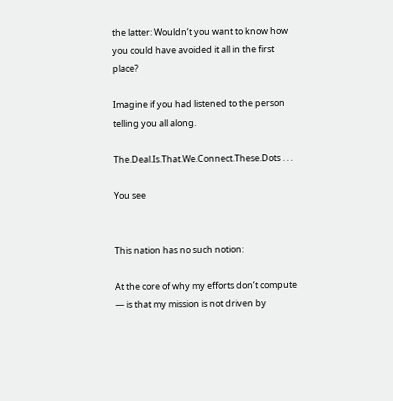the latter: Wouldn’t you want to know how you could have avoided it all in the first place?

Imagine if you had listened to the person telling you all along.

The.Deal.Is.That.We.Connect.These.Dots . . .

You see


This nation has no such notion:

At the core of why my efforts don’t compute — is that my mission is not driven by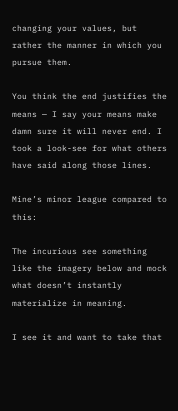changing your values, but rather the manner in which you pursue them.

You think the end justifies the means — I say your means make damn sure it will never end. I took a look-see for what others have said along those lines.

Mine’s minor league compared to this:

The incurious see something like the imagery below and mock what doesn’t instantly materialize in meaning.

I see it and want to take that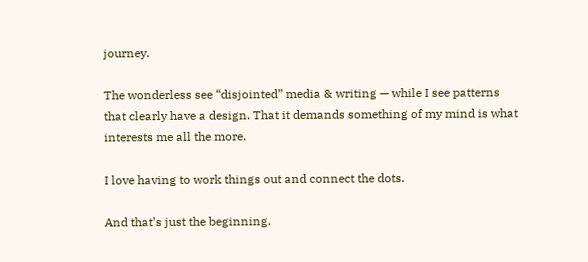journey.

The wonderless see “disjointed” media & writing — while I see patterns that clearly have a design. That it demands something of my mind is what interests me all the more.

I love having to work things out and connect the dots.

And that’s just the beginning.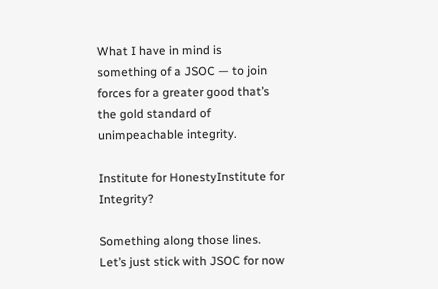What I have in mind is something of a JSOC — to join forces for a greater good that’s the gold standard of unimpeachable integrity.

Institute for HonestyInstitute for Integrity?

Something along those lines. Let’s just stick with JSOC for now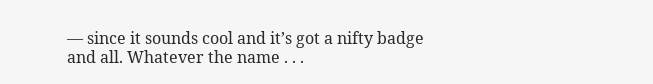— since it sounds cool and it’s got a nifty badge and all. Whatever the name . . .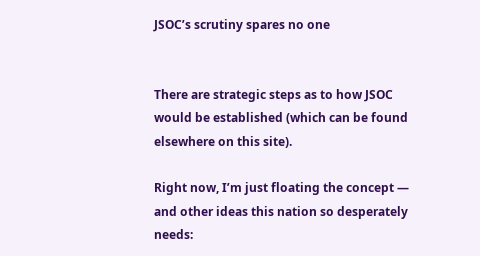JSOC’s scrutiny spares no one


There are strategic steps as to how JSOC would be established (which can be found elsewhere on this site).

Right now, I’m just floating the concept — and other ideas this nation so desperately needs: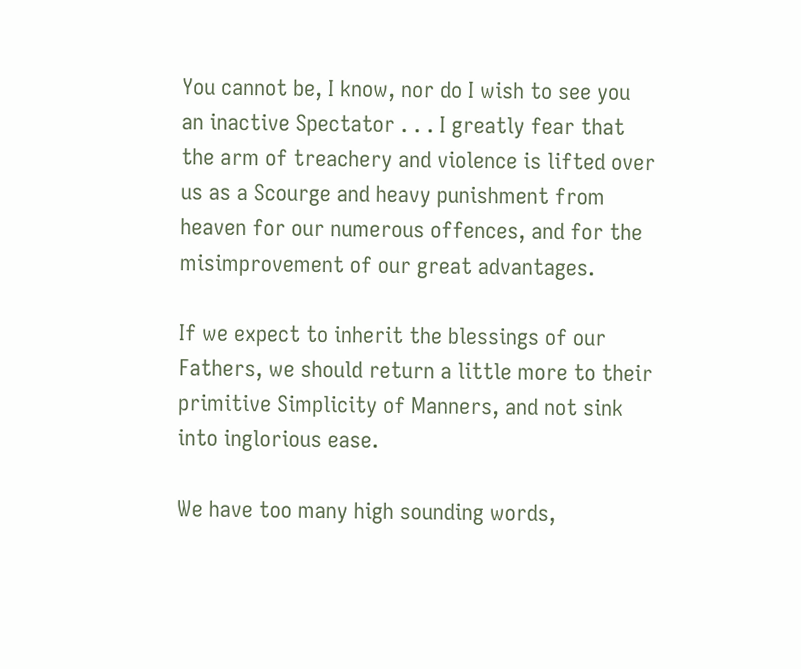You cannot be, I know, nor do I wish to see you an inactive Spectator . . . I greatly fear that the arm of treachery and violence is lifted over us as a Scourge and heavy punishment from heaven for our numerous offences, and for the misimprovement of our great advantages.

If we expect to inherit the blessings of our Fathers, we should return a little more to their primitive Simplicity of Manners, and not sink into inglorious ease.

We have too many high sounding words,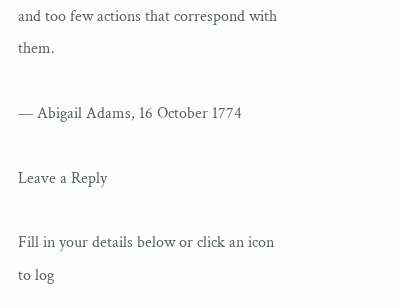and too few actions that correspond with them.

— Abigail Adams, 16 October 1774

Leave a Reply

Fill in your details below or click an icon to log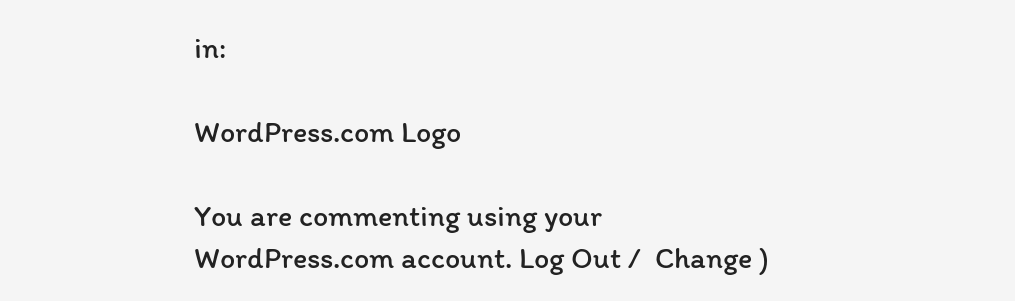in:

WordPress.com Logo

You are commenting using your WordPress.com account. Log Out /  Change )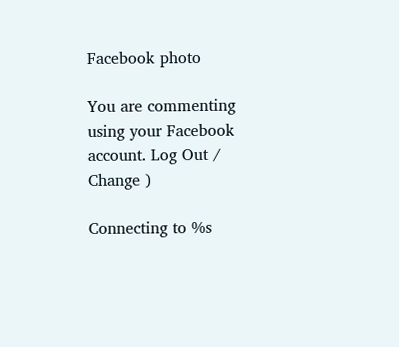Facebook photo

You are commenting using your Facebook account. Log Out /  Change )

Connecting to %s